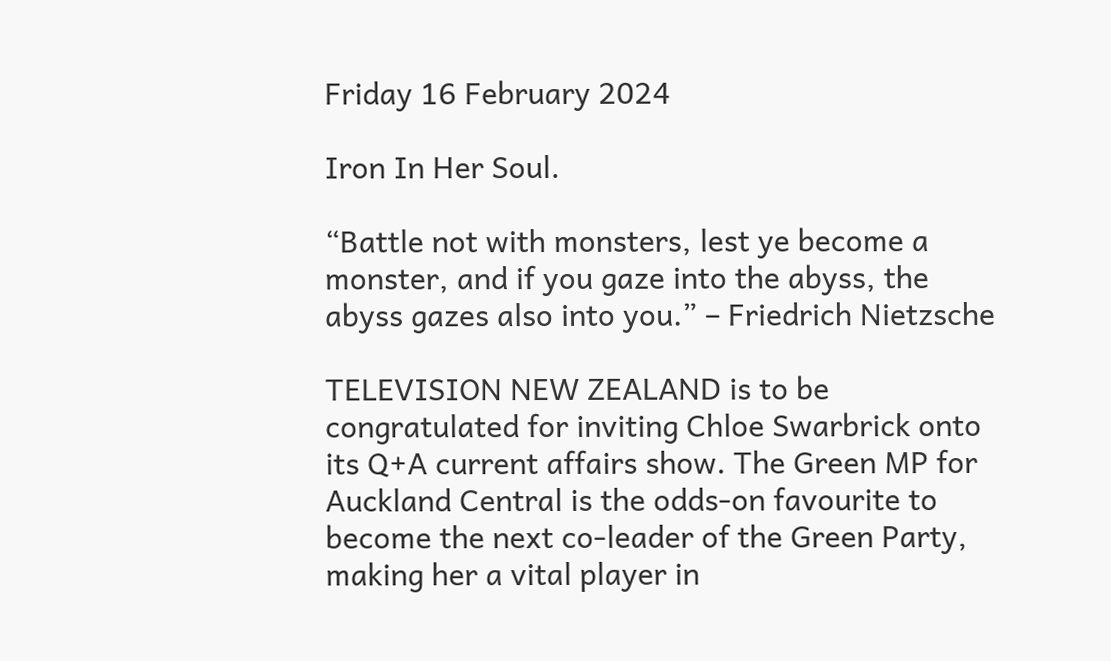Friday 16 February 2024

Iron In Her Soul.

“Battle not with monsters, lest ye become a monster, and if you gaze into the abyss, the abyss gazes also into you.” – Friedrich Nietzsche

TELEVISION NEW ZEALAND is to be congratulated for inviting Chloe Swarbrick onto its Q+A current affairs show. The Green MP for Auckland Central is the odds-on favourite to become the next co-leader of the Green Party, making her a vital player in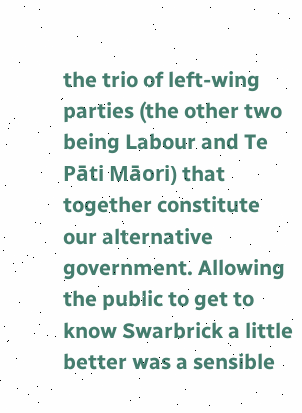the trio of left-wing parties (the other two being Labour and Te Pāti Māori) that together constitute our alternative government. Allowing the public to get to know Swarbrick a little better was a sensible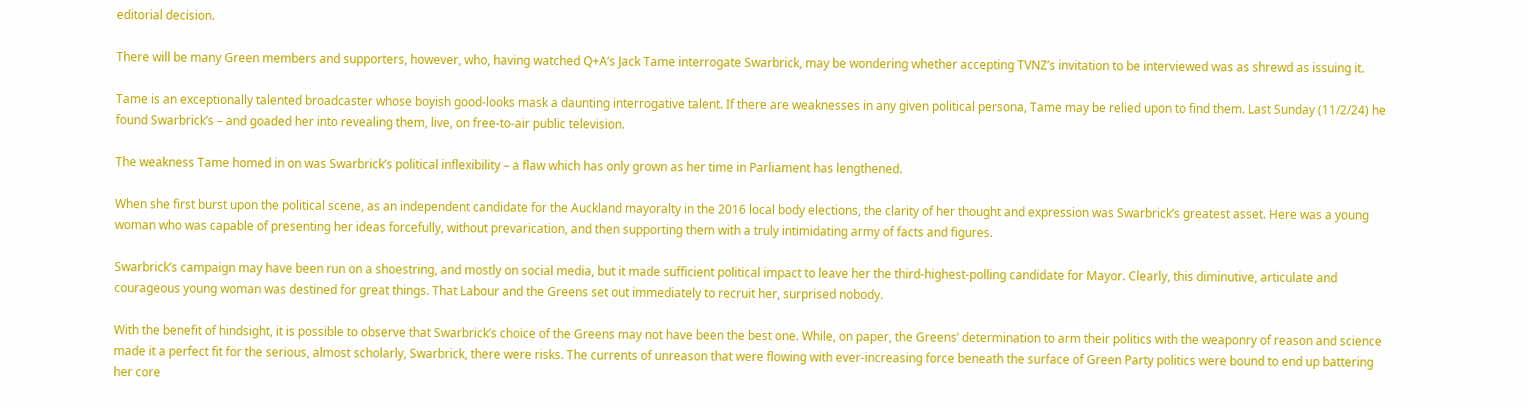editorial decision.

There will be many Green members and supporters, however, who, having watched Q+A’s Jack Tame interrogate Swarbrick, may be wondering whether accepting TVNZ’s invitation to be interviewed was as shrewd as issuing it.

Tame is an exceptionally talented broadcaster whose boyish good-looks mask a daunting interrogative talent. If there are weaknesses in any given political persona, Tame may be relied upon to find them. Last Sunday (11/2/24) he found Swarbrick’s – and goaded her into revealing them, live, on free-to-air public television.

The weakness Tame homed in on was Swarbrick’s political inflexibility – a flaw which has only grown as her time in Parliament has lengthened.

When she first burst upon the political scene, as an independent candidate for the Auckland mayoralty in the 2016 local body elections, the clarity of her thought and expression was Swarbrick’s greatest asset. Here was a young woman who was capable of presenting her ideas forcefully, without prevarication, and then supporting them with a truly intimidating army of facts and figures.

Swarbrick’s campaign may have been run on a shoestring, and mostly on social media, but it made sufficient political impact to leave her the third-highest-polling candidate for Mayor. Clearly, this diminutive, articulate and courageous young woman was destined for great things. That Labour and the Greens set out immediately to recruit her, surprised nobody.

With the benefit of hindsight, it is possible to observe that Swarbrick’s choice of the Greens may not have been the best one. While, on paper, the Greens’ determination to arm their politics with the weaponry of reason and science made it a perfect fit for the serious, almost scholarly, Swarbrick, there were risks. The currents of unreason that were flowing with ever-increasing force beneath the surface of Green Party politics were bound to end up battering her core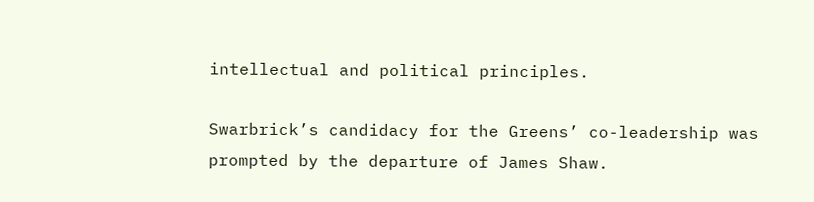intellectual and political principles.

Swarbrick’s candidacy for the Greens’ co-leadership was prompted by the departure of James Shaw.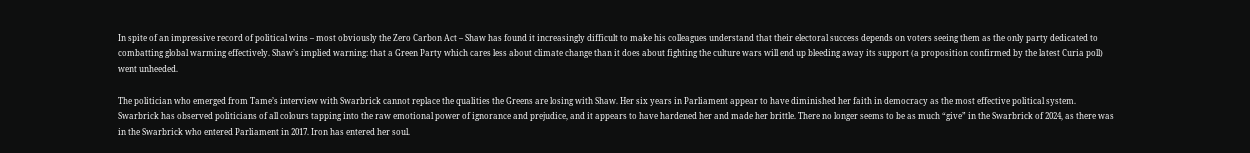In spite of an impressive record of political wins – most obviously the Zero Carbon Act – Shaw has found it increasingly difficult to make his colleagues understand that their electoral success depends on voters seeing them as the only party dedicated to combatting global warming effectively. Shaw’s implied warning: that a Green Party which cares less about climate change than it does about fighting the culture wars will end up bleeding away its support (a proposition confirmed by the latest Curia poll) went unheeded.

The politician who emerged from Tame’s interview with Swarbrick cannot replace the qualities the Greens are losing with Shaw. Her six years in Parliament appear to have diminished her faith in democracy as the most effective political system. Swarbrick has observed politicians of all colours tapping into the raw emotional power of ignorance and prejudice, and it appears to have hardened her and made her brittle. There no longer seems to be as much “give” in the Swarbrick of 2024, as there was in the Swarbrick who entered Parliament in 2017. Iron has entered her soul.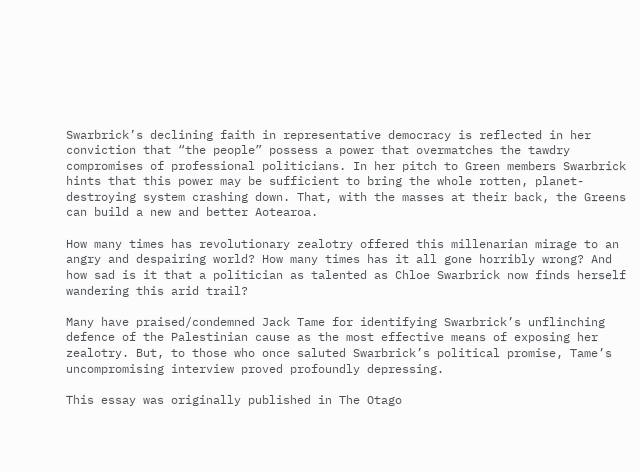Swarbrick’s declining faith in representative democracy is reflected in her conviction that “the people” possess a power that overmatches the tawdry compromises of professional politicians. In her pitch to Green members Swarbrick hints that this power may be sufficient to bring the whole rotten, planet-destroying system crashing down. That, with the masses at their back, the Greens can build a new and better Aotearoa.

How many times has revolutionary zealotry offered this millenarian mirage to an angry and despairing world? How many times has it all gone horribly wrong? And how sad is it that a politician as talented as Chloe Swarbrick now finds herself wandering this arid trail?

Many have praised/condemned Jack Tame for identifying Swarbrick’s unflinching defence of the Palestinian cause as the most effective means of exposing her zealotry. But, to those who once saluted Swarbrick’s political promise, Tame’s uncompromising interview proved profoundly depressing.

This essay was originally published in The Otago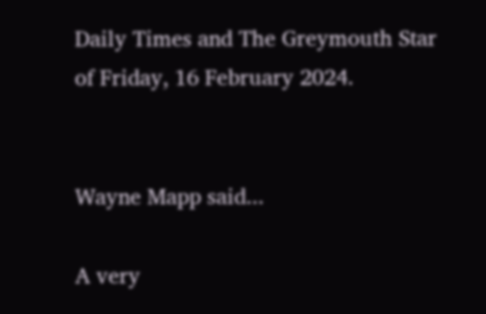Daily Times and The Greymouth Star of Friday, 16 February 2024.


Wayne Mapp said...

A very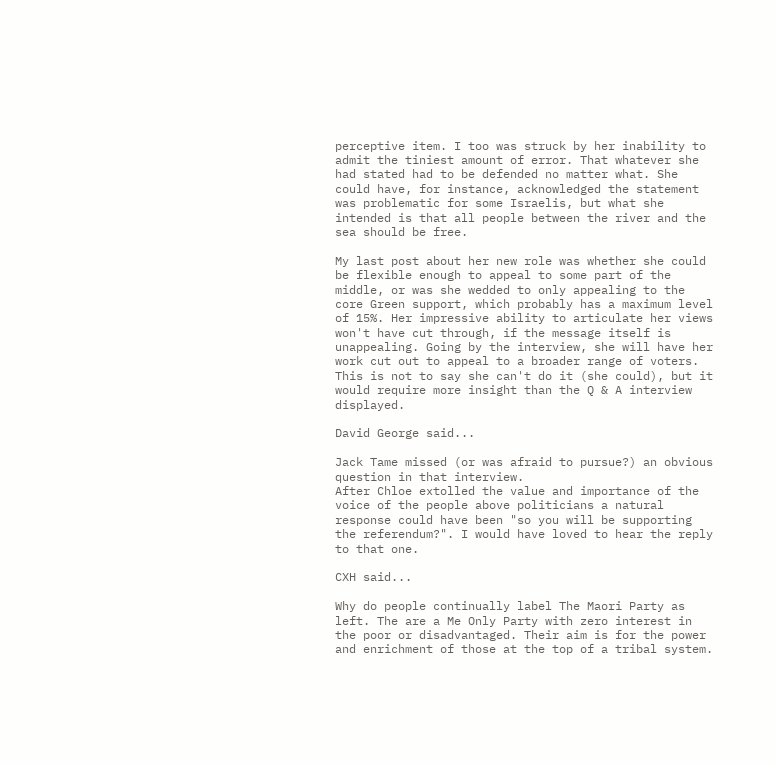perceptive item. I too was struck by her inability to admit the tiniest amount of error. That whatever she had stated had to be defended no matter what. She could have, for instance, acknowledged the statement was problematic for some Israelis, but what she intended is that all people between the river and the sea should be free.

My last post about her new role was whether she could be flexible enough to appeal to some part of the middle, or was she wedded to only appealing to the core Green support, which probably has a maximum level of 15%. Her impressive ability to articulate her views won't have cut through, if the message itself is unappealing. Going by the interview, she will have her work cut out to appeal to a broader range of voters. This is not to say she can't do it (she could), but it would require more insight than the Q & A interview displayed.

David George said...

Jack Tame missed (or was afraid to pursue?) an obvious question in that interview.
After Chloe extolled the value and importance of the voice of the people above politicians a natural response could have been "so you will be supporting the referendum?". I would have loved to hear the reply to that one.

CXH said...

Why do people continually label The Maori Party as left. The are a Me Only Party with zero interest in the poor or disadvantaged. Their aim is for the power and enrichment of those at the top of a tribal system.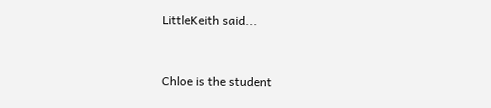LittleKeith said...


Chloe is the student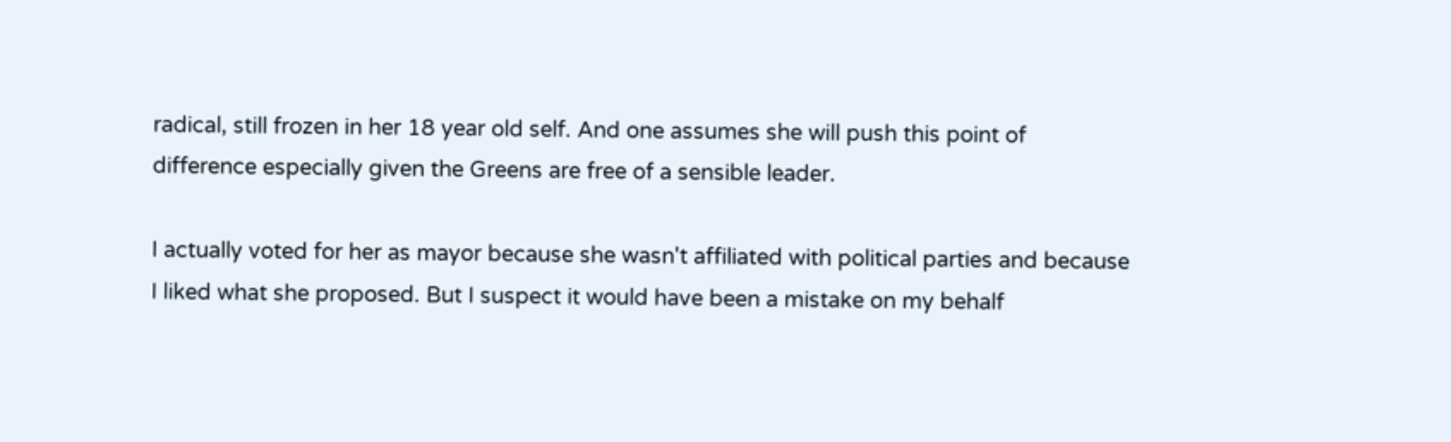radical, still frozen in her 18 year old self. And one assumes she will push this point of difference especially given the Greens are free of a sensible leader.

I actually voted for her as mayor because she wasn't affiliated with political parties and because I liked what she proposed. But I suspect it would have been a mistake on my behalf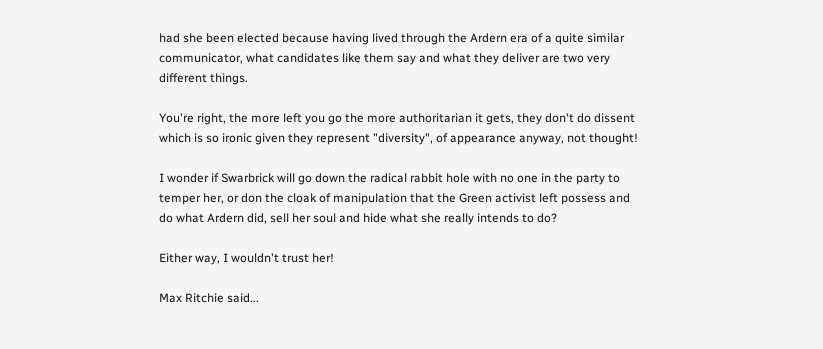had she been elected because having lived through the Ardern era of a quite similar communicator, what candidates like them say and what they deliver are two very different things.

You're right, the more left you go the more authoritarian it gets, they don't do dissent which is so ironic given they represent "diversity", of appearance anyway, not thought!

I wonder if Swarbrick will go down the radical rabbit hole with no one in the party to temper her, or don the cloak of manipulation that the Green activist left possess and do what Ardern did, sell her soul and hide what she really intends to do?

Either way, I wouldn't trust her!

Max Ritchie said...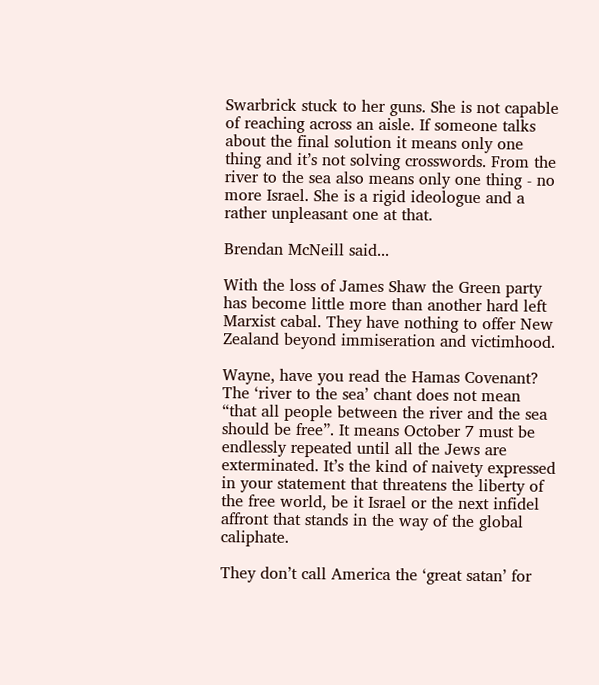Swarbrick stuck to her guns. She is not capable of reaching across an aisle. If someone talks about the final solution it means only one thing and it’s not solving crosswords. From the river to the sea also means only one thing - no more Israel. She is a rigid ideologue and a rather unpleasant one at that.

Brendan McNeill said...

With the loss of James Shaw the Green party has become little more than another hard left Marxist cabal. They have nothing to offer New Zealand beyond immiseration and victimhood.

Wayne, have you read the Hamas Covenant? The ‘river to the sea’ chant does not mean “that all people between the river and the sea should be free”. It means October 7 must be endlessly repeated until all the Jews are exterminated. It’s the kind of naivety expressed in your statement that threatens the liberty of the free world, be it Israel or the next infidel affront that stands in the way of the global caliphate.

They don’t call America the ‘great satan’ for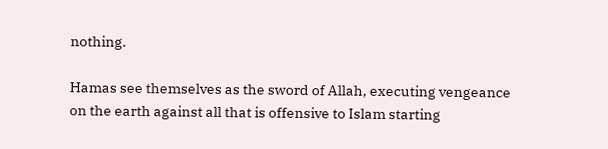nothing.

Hamas see themselves as the sword of Allah, executing vengeance on the earth against all that is offensive to Islam starting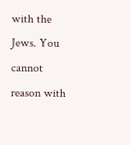with the Jews. You cannot reason with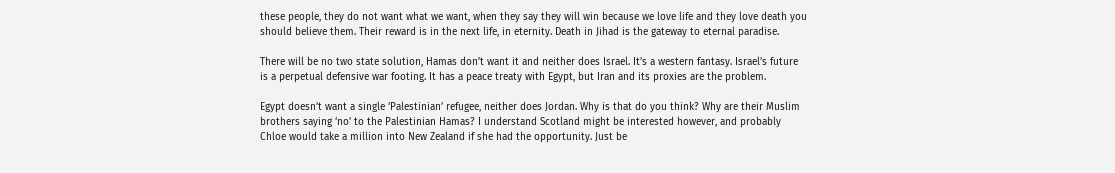these people, they do not want what we want, when they say they will win because we love life and they love death you should believe them. Their reward is in the next life, in eternity. Death in Jihad is the gateway to eternal paradise.

There will be no two state solution, Hamas don’t want it and neither does Israel. It’s a western fantasy. Israel’s future is a perpetual defensive war footing. It has a peace treaty with Egypt, but Iran and its proxies are the problem.

Egypt doesn’t want a single ‘Palestinian’ refugee, neither does Jordan. Why is that do you think? Why are their Muslim brothers saying ‘no’ to the Palestinian Hamas? I understand Scotland might be interested however, and probably Chloe would take a million into New Zealand if she had the opportunity. Just be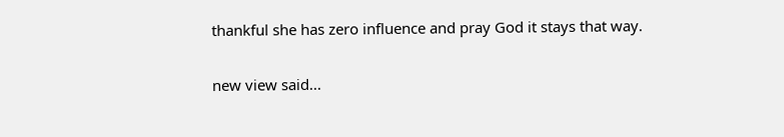thankful she has zero influence and pray God it stays that way.

new view said...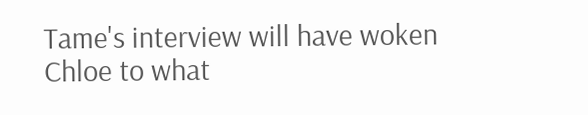Tame's interview will have woken Chloe to what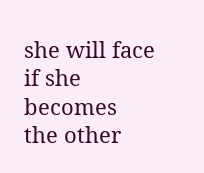she will face if she becomes the other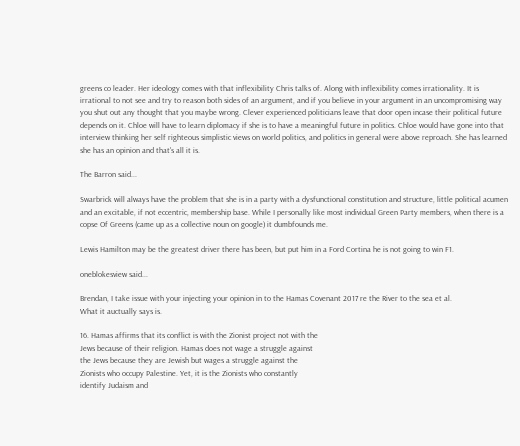greens co leader. Her ideology comes with that inflexibility Chris talks of. Along with inflexibility comes irrationality. It is irrational to not see and try to reason both sides of an argument, and if you believe in your argument in an uncompromising way you shut out any thought that you maybe wrong. Clever experienced politicians leave that door open incase their political future depends on it. Chloe will have to learn diplomacy if she is to have a meaningful future in politics. Chloe would have gone into that interview thinking her self righteous simplistic views on world politics, and politics in general were above reproach. She has learned she has an opinion and that's all it is.

The Barron said...

Swarbrick will always have the problem that she is in a party with a dysfunctional constitution and structure, little political acumen and an excitable, if not eccentric, membership base. While I personally like most individual Green Party members, when there is a copse Of Greens (came up as a collective noun on google) it dumbfounds me.

Lewis Hamilton may be the greatest driver there has been, but put him in a Ford Cortina he is not going to win F1.

oneblokesview said...

Brendan, I take issue with your injecting your opinion in to the Hamas Covenant 2017 re the River to the sea et al.
What it auctually says is.

16. Hamas affirms that its conflict is with the Zionist project not with the
Jews because of their religion. Hamas does not wage a struggle against
the Jews because they are Jewish but wages a struggle against the
Zionists who occupy Palestine. Yet, it is the Zionists who constantly
identify Judaism and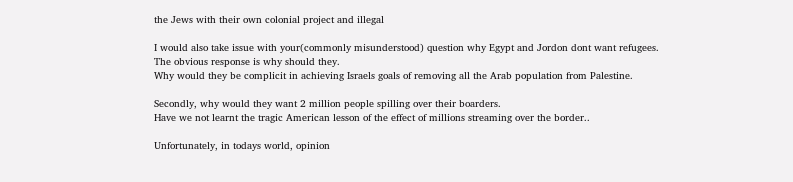the Jews with their own colonial project and illegal

I would also take issue with your(commonly misunderstood) question why Egypt and Jordon dont want refugees.
The obvious response is why should they.
Why would they be complicit in achieving Israels goals of removing all the Arab population from Palestine.

Secondly, why would they want 2 million people spilling over their boarders.
Have we not learnt the tragic American lesson of the effect of millions streaming over the border..

Unfortunately, in todays world, opinion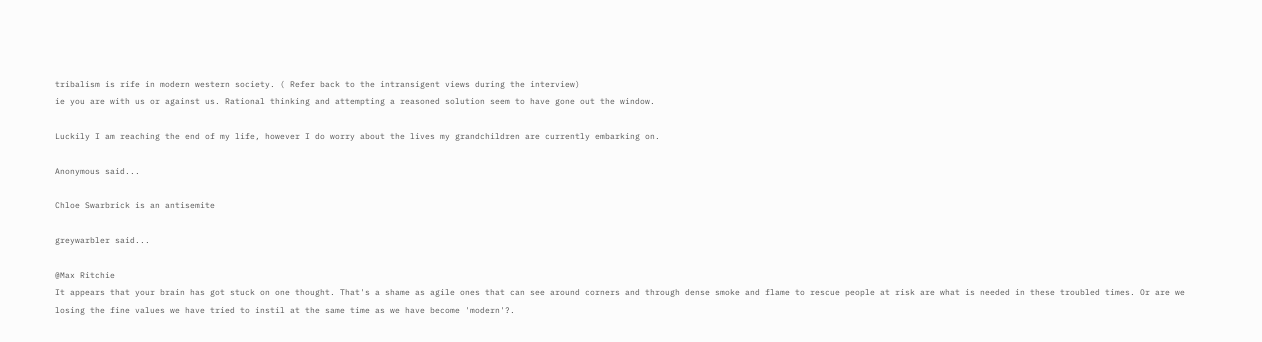tribalism is rife in modern western society. ( Refer back to the intransigent views during the interview)
ie you are with us or against us. Rational thinking and attempting a reasoned solution seem to have gone out the window.

Luckily I am reaching the end of my life, however I do worry about the lives my grandchildren are currently embarking on.

Anonymous said...

Chloe Swarbrick is an antisemite

greywarbler said...

@Max Ritchie
It appears that your brain has got stuck on one thought. That's a shame as agile ones that can see around corners and through dense smoke and flame to rescue people at risk are what is needed in these troubled times. Or are we losing the fine values we have tried to instil at the same time as we have become 'modern'?.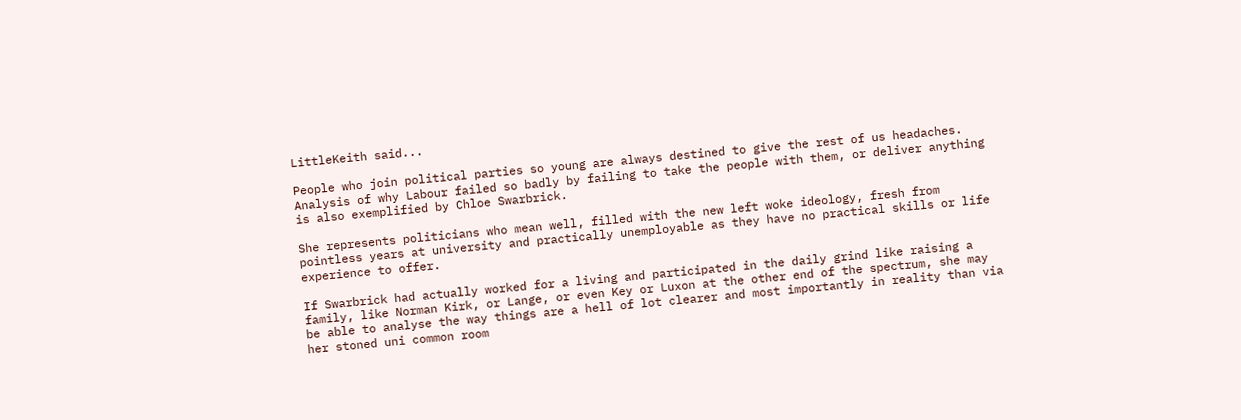LittleKeith said...

People who join political parties so young are always destined to give the rest of us headaches. Analysis of why Labour failed so badly by failing to take the people with them, or deliver anything is also exemplified by Chloe Swarbrick.

She represents politicians who mean well, filled with the new left woke ideology, fresh from pointless years at university and practically unemployable as they have no practical skills or life experience to offer.

If Swarbrick had actually worked for a living and participated in the daily grind like raising a family, like Norman Kirk, or Lange, or even Key or Luxon at the other end of the spectrum, she may be able to analyse the way things are a hell of lot clearer and most importantly in reality than via her stoned uni common room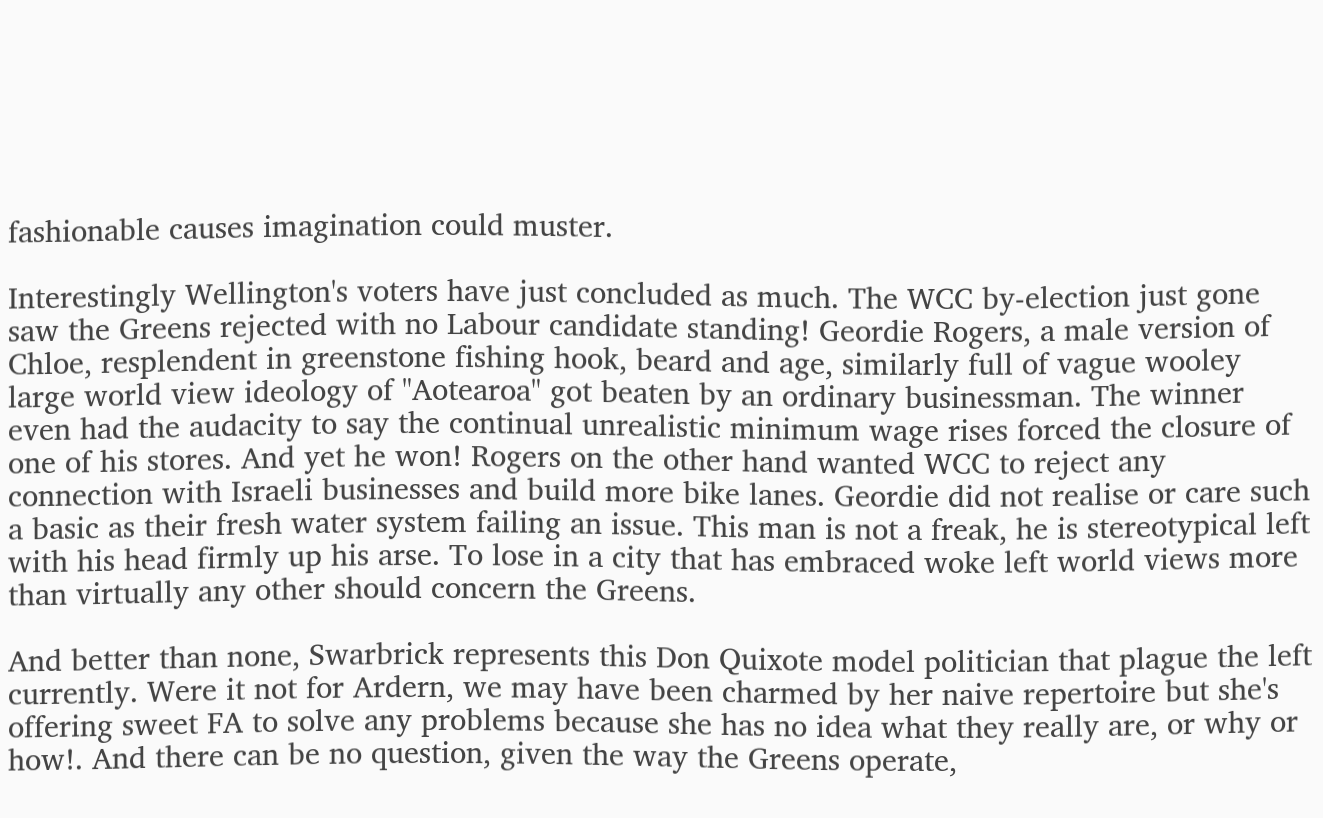fashionable causes imagination could muster.

Interestingly Wellington's voters have just concluded as much. The WCC by-election just gone saw the Greens rejected with no Labour candidate standing! Geordie Rogers, a male version of Chloe, resplendent in greenstone fishing hook, beard and age, similarly full of vague wooley large world view ideology of "Aotearoa" got beaten by an ordinary businessman. The winner even had the audacity to say the continual unrealistic minimum wage rises forced the closure of one of his stores. And yet he won! Rogers on the other hand wanted WCC to reject any connection with Israeli businesses and build more bike lanes. Geordie did not realise or care such a basic as their fresh water system failing an issue. This man is not a freak, he is stereotypical left with his head firmly up his arse. To lose in a city that has embraced woke left world views more than virtually any other should concern the Greens.

And better than none, Swarbrick represents this Don Quixote model politician that plague the left currently. Were it not for Ardern, we may have been charmed by her naive repertoire but she's offering sweet FA to solve any problems because she has no idea what they really are, or why or how!. And there can be no question, given the way the Greens operate,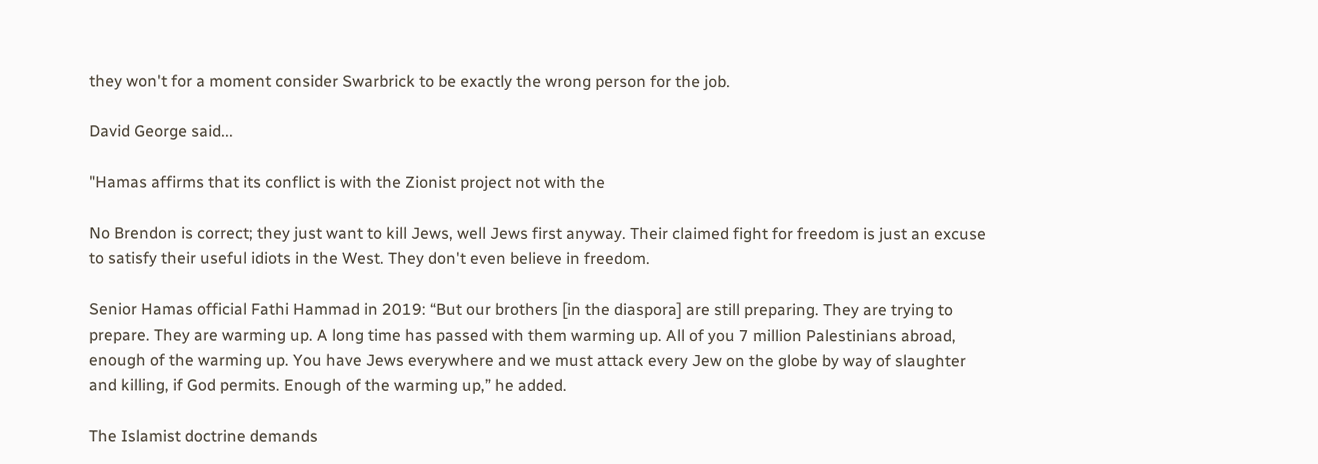they won't for a moment consider Swarbrick to be exactly the wrong person for the job.

David George said...

"Hamas affirms that its conflict is with the Zionist project not with the

No Brendon is correct; they just want to kill Jews, well Jews first anyway. Their claimed fight for freedom is just an excuse to satisfy their useful idiots in the West. They don't even believe in freedom.

Senior Hamas official Fathi Hammad in 2019: “But our brothers [in the diaspora] are still preparing. They are trying to prepare. They are warming up. A long time has passed with them warming up. All of you 7 million Palestinians abroad, enough of the warming up. You have Jews everywhere and we must attack every Jew on the globe by way of slaughter and killing, if God permits. Enough of the warming up,” he added.

The Islamist doctrine demands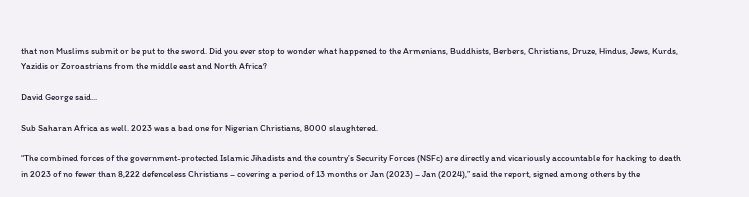that non Muslims submit or be put to the sword. Did you ever stop to wonder what happened to the Armenians, Buddhists, Berbers, Christians, Druze, Hindus, Jews, Kurds, Yazidis or Zoroastrians from the middle east and North Africa?

David George said...

Sub Saharan Africa as well. 2023 was a bad one for Nigerian Christians, 8000 slaughtered.

“The combined forces of the government-protected Islamic Jihadists and the country’s Security Forces (NSFc) are directly and vicariously accountable for hacking to death in 2023 of no fewer than 8,222 defenceless Christians – covering a period of 13 months or Jan (2023) – Jan (2024),” said the report, signed among others by the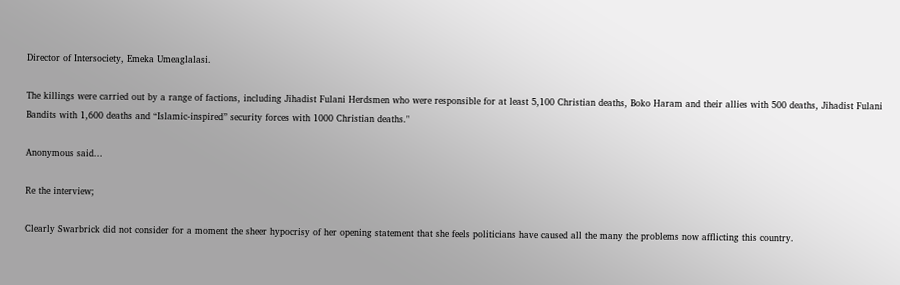Director of Intersociety, Emeka Umeaglalasi.

The killings were carried out by a range of factions, including Jihadist Fulani Herdsmen who were responsible for at least 5,100 Christian deaths, Boko Haram and their allies with 500 deaths, Jihadist Fulani Bandits with 1,600 deaths and “Islamic-inspired” security forces with 1000 Christian deaths."

Anonymous said...

Re the interview;

Clearly Swarbrick did not consider for a moment the sheer hypocrisy of her opening statement that she feels politicians have caused all the many the problems now afflicting this country.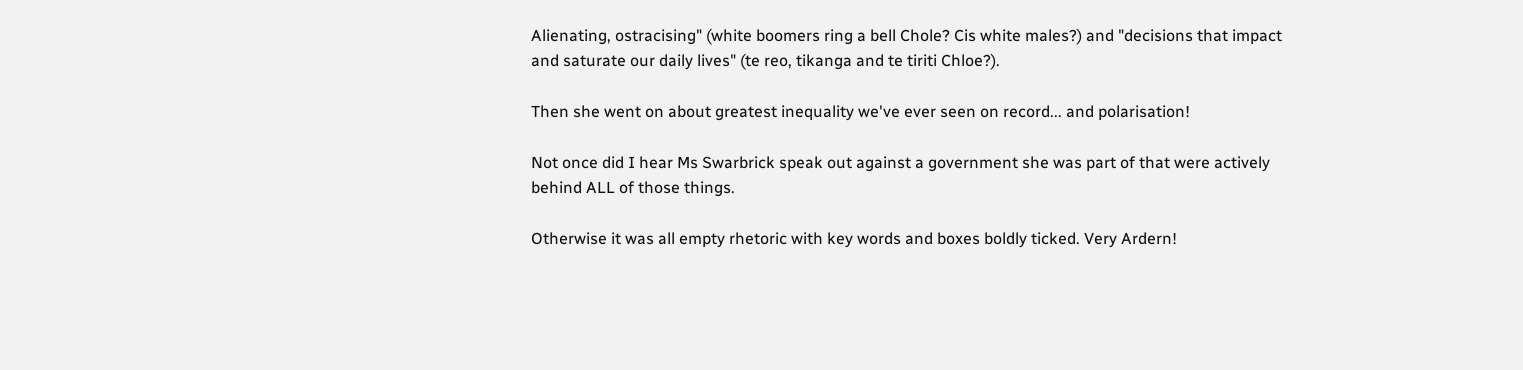Alienating, ostracising" (white boomers ring a bell Chole? Cis white males?) and "decisions that impact and saturate our daily lives" (te reo, tikanga and te tiriti Chloe?).

Then she went on about greatest inequality we've ever seen on record... and polarisation!

Not once did I hear Ms Swarbrick speak out against a government she was part of that were actively behind ALL of those things.

Otherwise it was all empty rhetoric with key words and boxes boldly ticked. Very Ardern!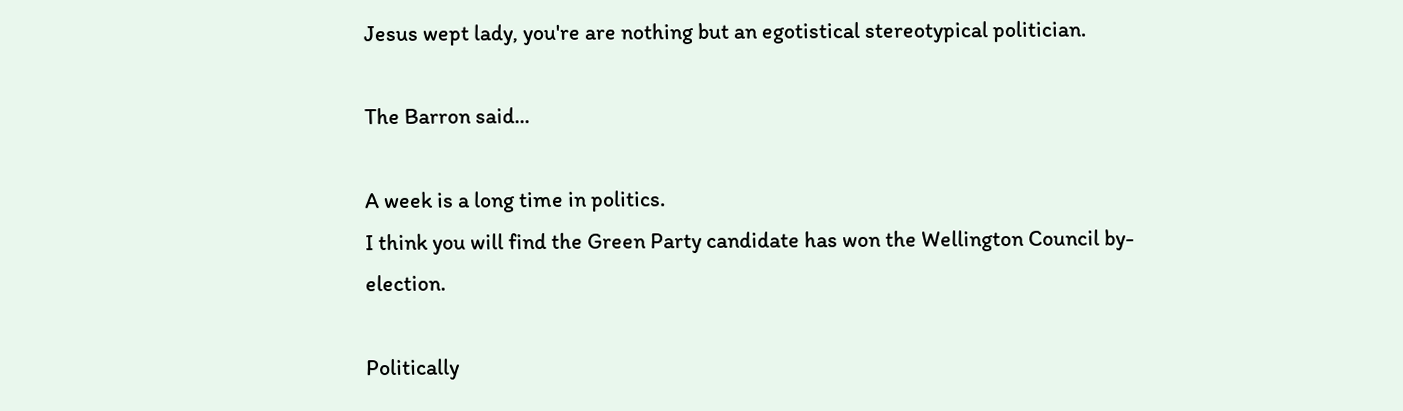Jesus wept lady, you're are nothing but an egotistical stereotypical politician.

The Barron said...

A week is a long time in politics.
I think you will find the Green Party candidate has won the Wellington Council by-election.

Politically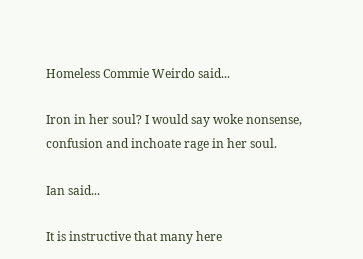Homeless Commie Weirdo said...

Iron in her soul? I would say woke nonsense, confusion and inchoate rage in her soul.

Ian said...

It is instructive that many here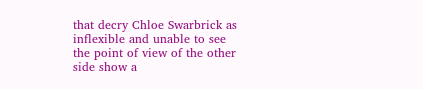that decry Chloe Swarbrick as inflexible and unable to see the point of view of the other side show a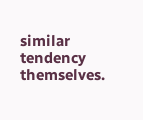similar tendency themselves.